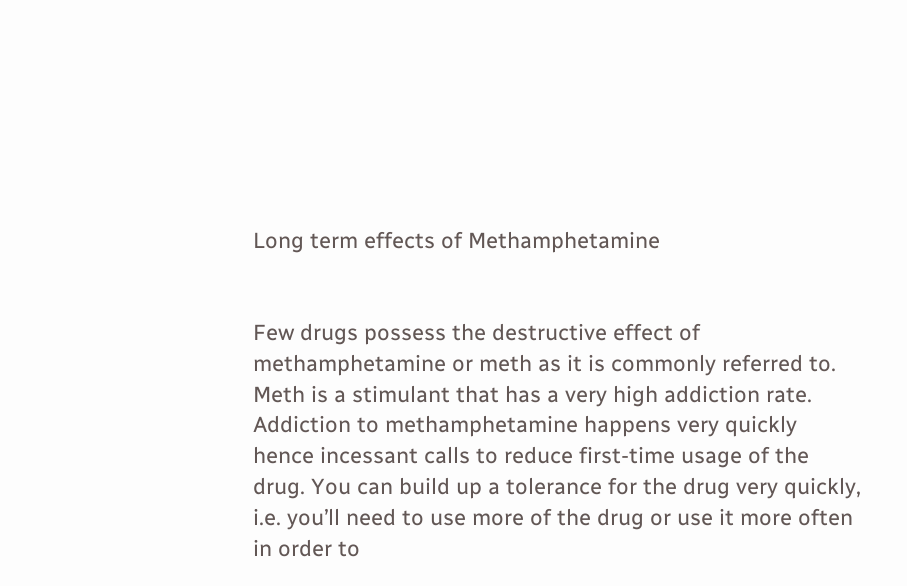Long term effects of Methamphetamine


Few drugs possess the destructive effect of methamphetamine or meth as it is commonly referred to. Meth is a stimulant that has a very high addiction rate. Addiction to methamphetamine happens very quickly hence incessant calls to reduce first-time usage of the drug. You can build up a tolerance for the drug very quickly,  i.e. you’ll need to use more of the drug or use it more often in order to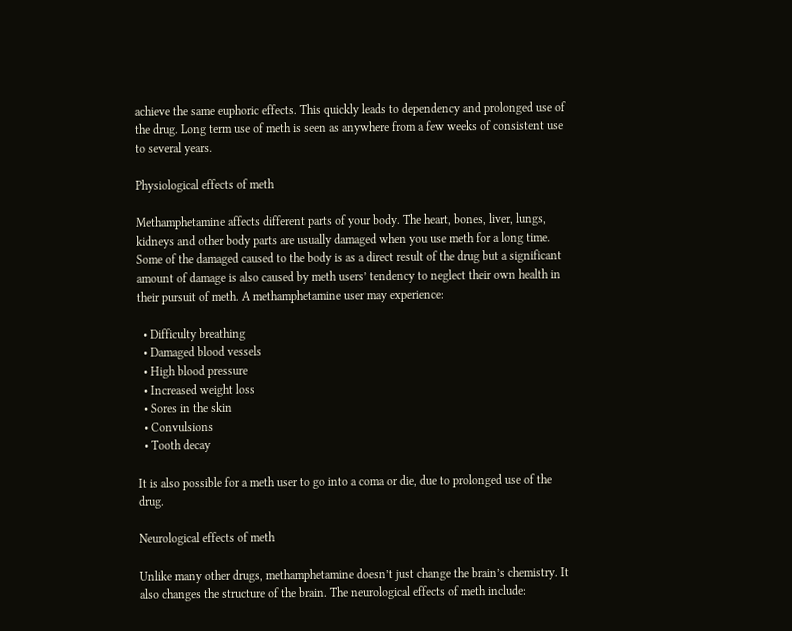achieve the same euphoric effects. This quickly leads to dependency and prolonged use of the drug. Long term use of meth is seen as anywhere from a few weeks of consistent use to several years.

Physiological effects of meth

Methamphetamine affects different parts of your body. The heart, bones, liver, lungs, kidneys and other body parts are usually damaged when you use meth for a long time. Some of the damaged caused to the body is as a direct result of the drug but a significant amount of damage is also caused by meth users’ tendency to neglect their own health in their pursuit of meth. A methamphetamine user may experience:

  • Difficulty breathing
  • Damaged blood vessels
  • High blood pressure
  • Increased weight loss
  • Sores in the skin
  • Convulsions
  • Tooth decay

It is also possible for a meth user to go into a coma or die, due to prolonged use of the drug.

Neurological effects of meth

Unlike many other drugs, methamphetamine doesn’t just change the brain’s chemistry. It also changes the structure of the brain. The neurological effects of meth include: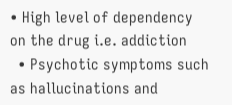• High level of dependency on the drug i.e. addiction
  • Psychotic symptoms such as hallucinations and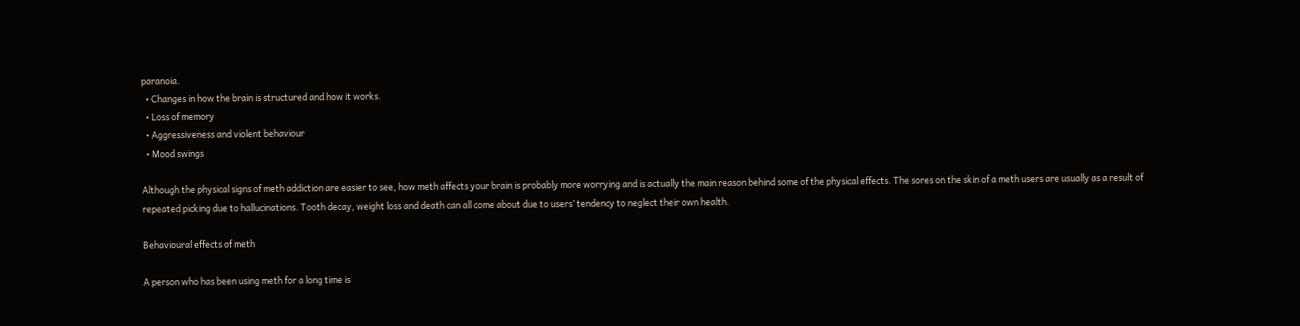paranoia.
  • Changes in how the brain is structured and how it works.
  • Loss of memory
  • Aggressiveness and violent behaviour
  • Mood swings

Although the physical signs of meth addiction are easier to see, how meth affects your brain is probably more worrying and is actually the main reason behind some of the physical effects. The sores on the skin of a meth users are usually as a result of repeated picking due to hallucinations. Tooth decay, weight loss and death can all come about due to users’ tendency to neglect their own health.

Behavioural effects of meth

A person who has been using meth for a long time is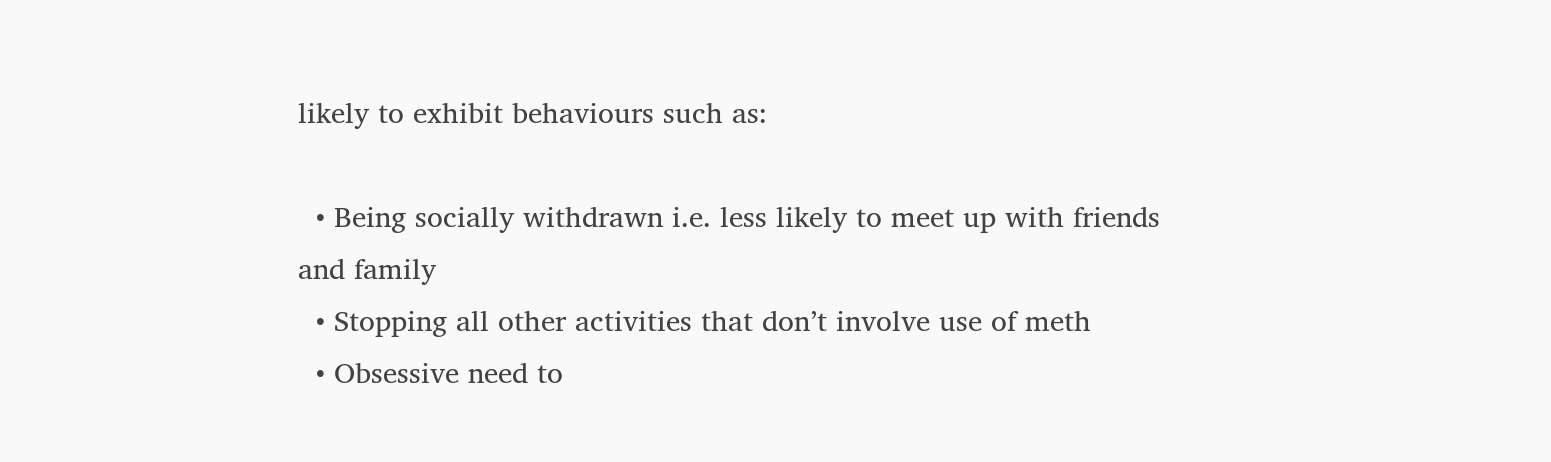likely to exhibit behaviours such as:

  • Being socially withdrawn i.e. less likely to meet up with friends and family
  • Stopping all other activities that don’t involve use of meth
  • Obsessive need to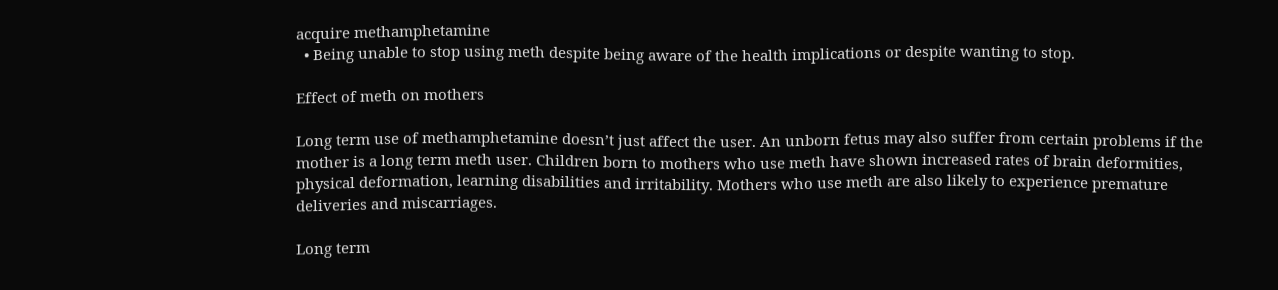acquire methamphetamine
  • Being unable to stop using meth despite being aware of the health implications or despite wanting to stop.

Effect of meth on mothers

Long term use of methamphetamine doesn’t just affect the user. An unborn fetus may also suffer from certain problems if the mother is a long term meth user. Children born to mothers who use meth have shown increased rates of brain deformities, physical deformation, learning disabilities and irritability. Mothers who use meth are also likely to experience premature deliveries and miscarriages.

Long term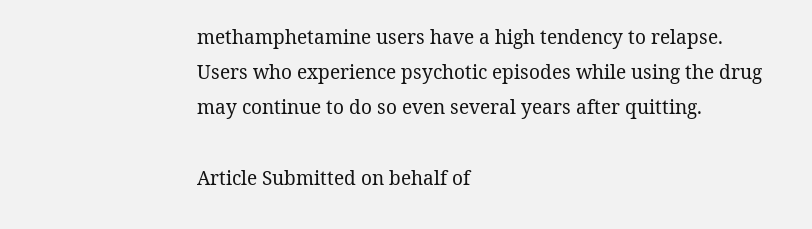methamphetamine users have a high tendency to relapse. Users who experience psychotic episodes while using the drug may continue to do so even several years after quitting.

Article Submitted on behalf of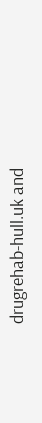drugrehab-hull.uk and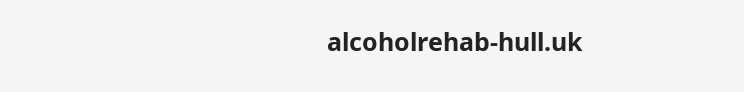alcoholrehab-hull.uk